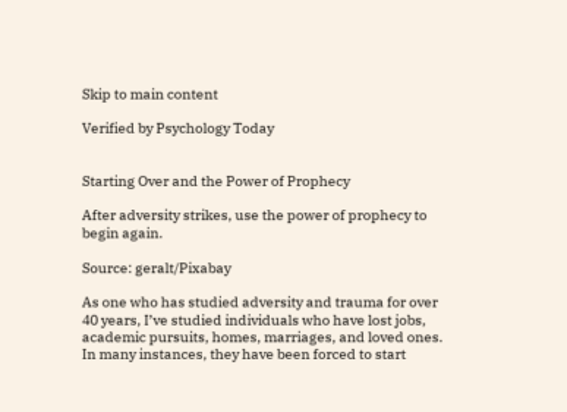Skip to main content

Verified by Psychology Today


Starting Over and the Power of Prophecy

After adversity strikes, use the power of prophecy to begin again.

Source: geralt/Pixabay

As one who has studied adversity and trauma for over 40 years, I’ve studied individuals who have lost jobs, academic pursuits, homes, marriages, and loved ones. In many instances, they have been forced to start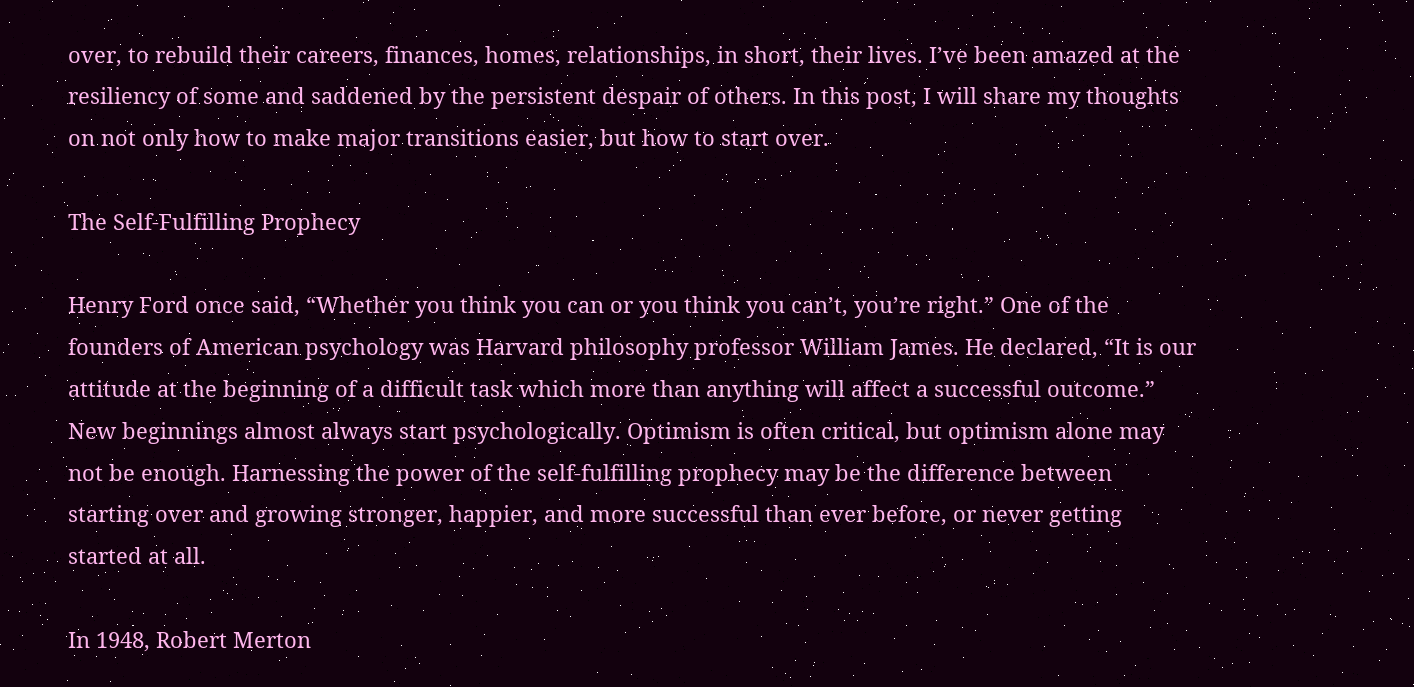over, to rebuild their careers, finances, homes, relationships, in short, their lives. I’ve been amazed at the resiliency of some and saddened by the persistent despair of others. In this post, I will share my thoughts on not only how to make major transitions easier, but how to start over.

The Self-Fulfilling Prophecy

Henry Ford once said, “Whether you think you can or you think you can’t, you’re right.” One of the founders of American psychology was Harvard philosophy professor William James. He declared, “It is our attitude at the beginning of a difficult task which more than anything will affect a successful outcome.” New beginnings almost always start psychologically. Optimism is often critical, but optimism alone may not be enough. Harnessing the power of the self-fulfilling prophecy may be the difference between starting over and growing stronger, happier, and more successful than ever before, or never getting started at all.

In 1948, Robert Merton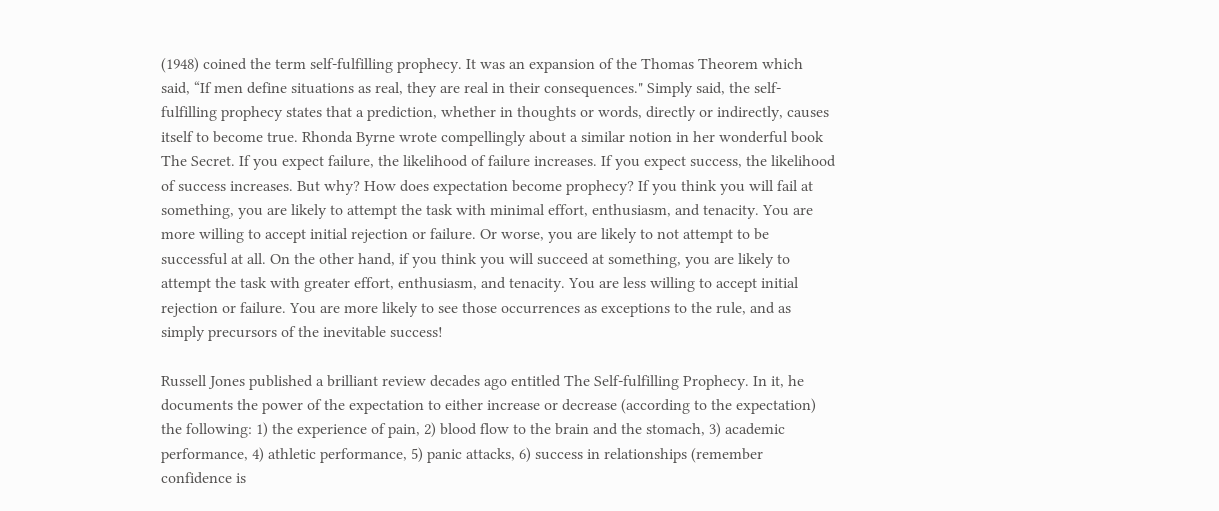(1948) coined the term self-fulfilling prophecy. It was an expansion of the Thomas Theorem which said, “If men define situations as real, they are real in their consequences." Simply said, the self-fulfilling prophecy states that a prediction, whether in thoughts or words, directly or indirectly, causes itself to become true. Rhonda Byrne wrote compellingly about a similar notion in her wonderful book The Secret. If you expect failure, the likelihood of failure increases. If you expect success, the likelihood of success increases. But why? How does expectation become prophecy? If you think you will fail at something, you are likely to attempt the task with minimal effort, enthusiasm, and tenacity. You are more willing to accept initial rejection or failure. Or worse, you are likely to not attempt to be successful at all. On the other hand, if you think you will succeed at something, you are likely to attempt the task with greater effort, enthusiasm, and tenacity. You are less willing to accept initial rejection or failure. You are more likely to see those occurrences as exceptions to the rule, and as simply precursors of the inevitable success!

Russell Jones published a brilliant review decades ago entitled The Self-fulfilling Prophecy. In it, he documents the power of the expectation to either increase or decrease (according to the expectation) the following: 1) the experience of pain, 2) blood flow to the brain and the stomach, 3) academic performance, 4) athletic performance, 5) panic attacks, 6) success in relationships (remember confidence is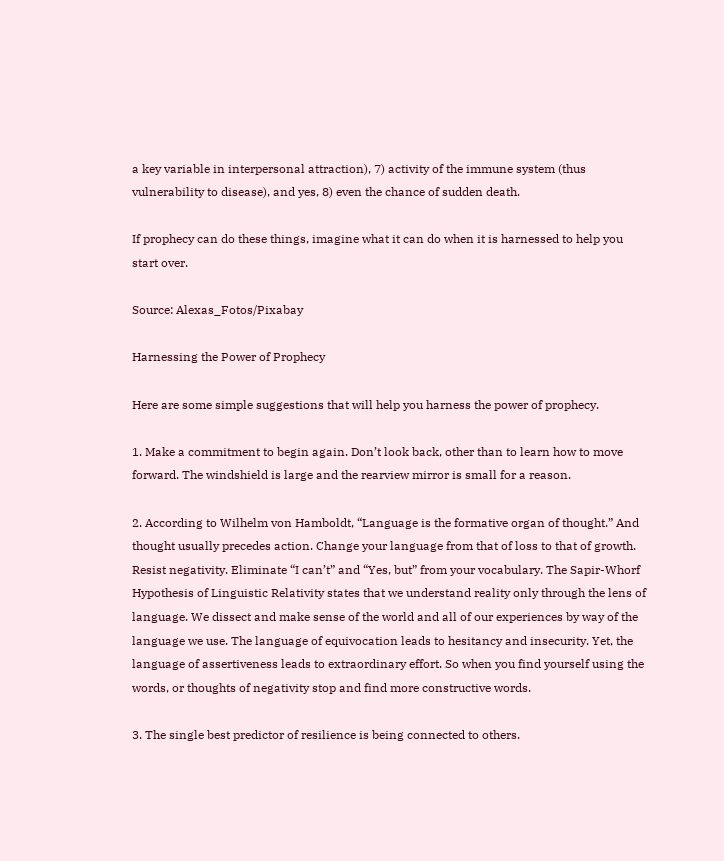a key variable in interpersonal attraction), 7) activity of the immune system (thus vulnerability to disease), and yes, 8) even the chance of sudden death.

If prophecy can do these things, imagine what it can do when it is harnessed to help you start over.

Source: Alexas_Fotos/Pixabay

Harnessing the Power of Prophecy

Here are some simple suggestions that will help you harness the power of prophecy.

1. Make a commitment to begin again. Don’t look back, other than to learn how to move forward. The windshield is large and the rearview mirror is small for a reason.

2. According to Wilhelm von Hamboldt, “Language is the formative organ of thought.” And thought usually precedes action. Change your language from that of loss to that of growth. Resist negativity. Eliminate “I can’t” and “Yes, but” from your vocabulary. The Sapir-Whorf Hypothesis of Linguistic Relativity states that we understand reality only through the lens of language. We dissect and make sense of the world and all of our experiences by way of the language we use. The language of equivocation leads to hesitancy and insecurity. Yet, the language of assertiveness leads to extraordinary effort. So when you find yourself using the words, or thoughts of negativity stop and find more constructive words.

3. The single best predictor of resilience is being connected to others.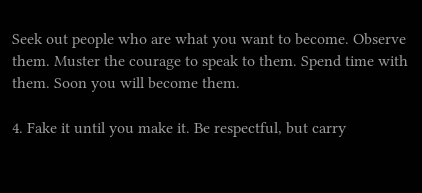Seek out people who are what you want to become. Observe them. Muster the courage to speak to them. Spend time with them. Soon you will become them.

4. Fake it until you make it. Be respectful, but carry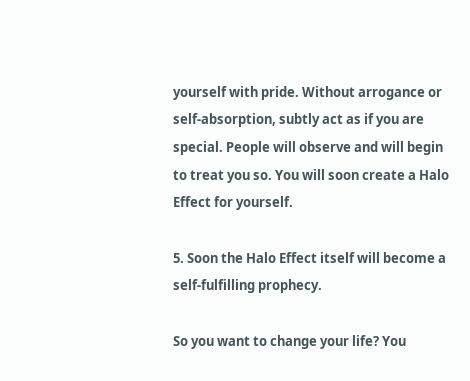yourself with pride. Without arrogance or self-absorption, subtly act as if you are special. People will observe and will begin to treat you so. You will soon create a Halo Effect for yourself.

5. Soon the Halo Effect itself will become a self-fulfilling prophecy.

So you want to change your life? You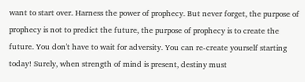want to start over. Harness the power of prophecy. But never forget, the purpose of prophecy is not to predict the future, the purpose of prophecy is to create the future. You don't have to wait for adversity. You can re-create yourself starting today! Surely, when strength of mind is present, destiny must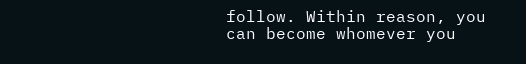follow. Within reason, you can become whomever you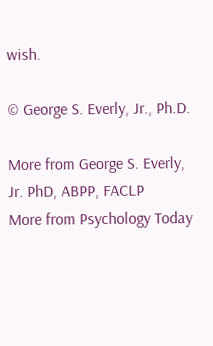wish.

© George S. Everly, Jr., Ph.D.

More from George S. Everly, Jr. PhD, ABPP, FACLP
More from Psychology Today